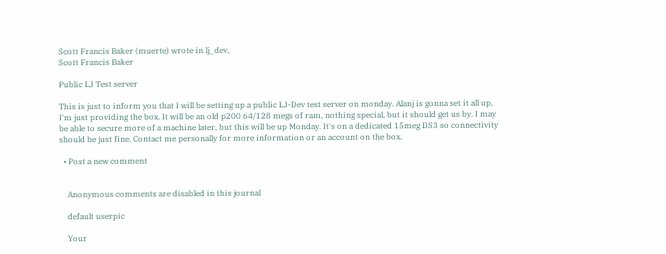Scott Francis Baker (muerte) wrote in lj_dev,
Scott Francis Baker

Public LJ Test server

This is just to inform you that I will be setting up a public LJ-Dev test server on monday. Alanj is gonna set it all up, I'm just providing the box. It will be an old p200 64/128 megs of ram, nothing special, but it should get us by. I may be able to secure more of a machine later, but this will be up Monday. It's on a dedicated 15meg DS3 so connectivity should be just fine. Contact me personally for more information or an account on the box.

  • Post a new comment


    Anonymous comments are disabled in this journal

    default userpic

    Your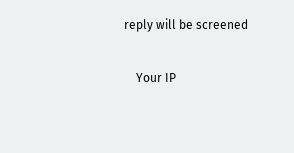reply will be screened

    Your IP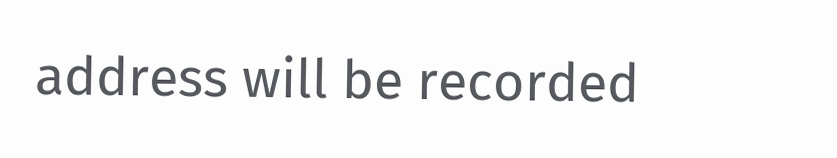address will be recorded